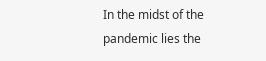In the midst of the pandemic lies the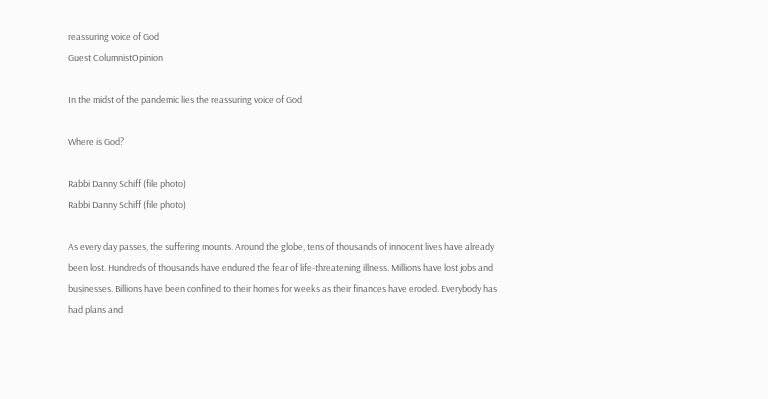reassuring voice of God
Guest ColumnistOpinion

In the midst of the pandemic lies the reassuring voice of God

Where is God?

Rabbi Danny Schiff (file photo)
Rabbi Danny Schiff (file photo)

As every day passes, the suffering mounts. Around the globe, tens of thousands of innocent lives have already been lost. Hundreds of thousands have endured the fear of life-threatening illness. Millions have lost jobs and businesses. Billions have been confined to their homes for weeks as their finances have eroded. Everybody has had plans and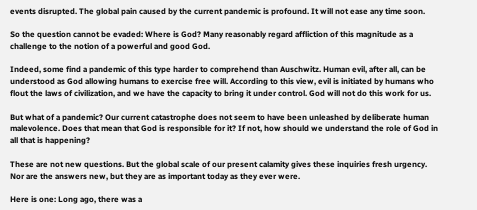events disrupted. The global pain caused by the current pandemic is profound. It will not ease any time soon.

So the question cannot be evaded: Where is God? Many reasonably regard affliction of this magnitude as a challenge to the notion of a powerful and good God.

Indeed, some find a pandemic of this type harder to comprehend than Auschwitz. Human evil, after all, can be understood as God allowing humans to exercise free will. According to this view, evil is initiated by humans who flout the laws of civilization, and we have the capacity to bring it under control. God will not do this work for us.

But what of a pandemic? Our current catastrophe does not seem to have been unleashed by deliberate human malevolence. Does that mean that God is responsible for it? If not, how should we understand the role of God in all that is happening?

These are not new questions. But the global scale of our present calamity gives these inquiries fresh urgency. Nor are the answers new, but they are as important today as they ever were.

Here is one: Long ago, there was a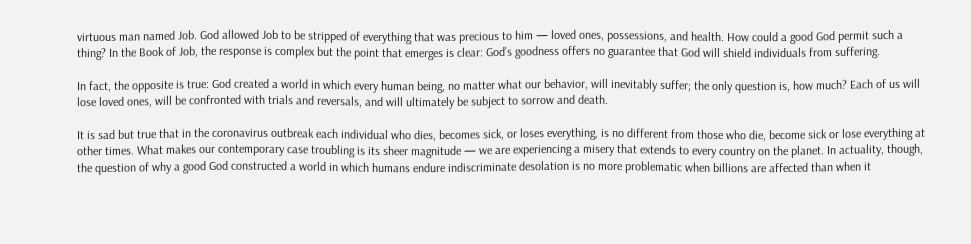virtuous man named Job. God allowed Job to be stripped of everything that was precious to him — loved ones, possessions, and health. How could a good God permit such a thing? In the Book of Job, the response is complex but the point that emerges is clear: God’s goodness offers no guarantee that God will shield individuals from suffering.

In fact, the opposite is true: God created a world in which every human being, no matter what our behavior, will inevitably suffer; the only question is, how much? Each of us will lose loved ones, will be confronted with trials and reversals, and will ultimately be subject to sorrow and death.

It is sad but true that in the coronavirus outbreak each individual who dies, becomes sick, or loses everything, is no different from those who die, become sick or lose everything at other times. What makes our contemporary case troubling is its sheer magnitude — we are experiencing a misery that extends to every country on the planet. In actuality, though, the question of why a good God constructed a world in which humans endure indiscriminate desolation is no more problematic when billions are affected than when it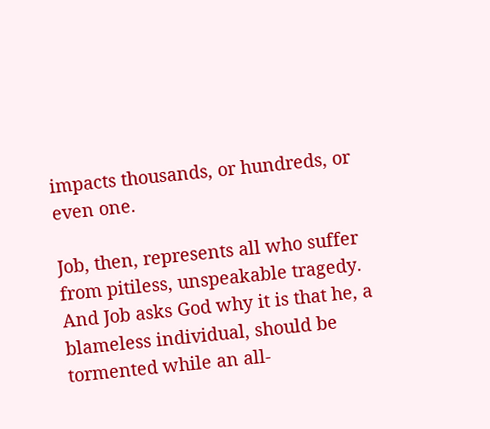impacts thousands, or hundreds, or even one.

Job, then, represents all who suffer from pitiless, unspeakable tragedy. And Job asks God why it is that he, a blameless individual, should be tormented while an all-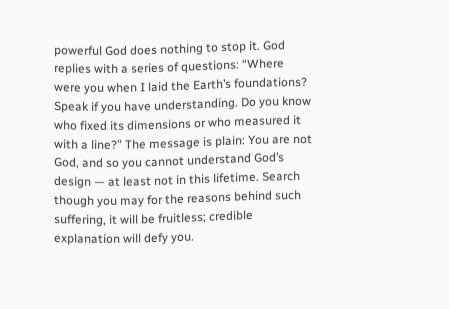powerful God does nothing to stop it. God replies with a series of questions: “Where were you when I laid the Earth’s foundations? Speak if you have understanding. Do you know who fixed its dimensions or who measured it with a line?” The message is plain: You are not God, and so you cannot understand God’s design — at least not in this lifetime. Search though you may for the reasons behind such suffering, it will be fruitless; credible explanation will defy you.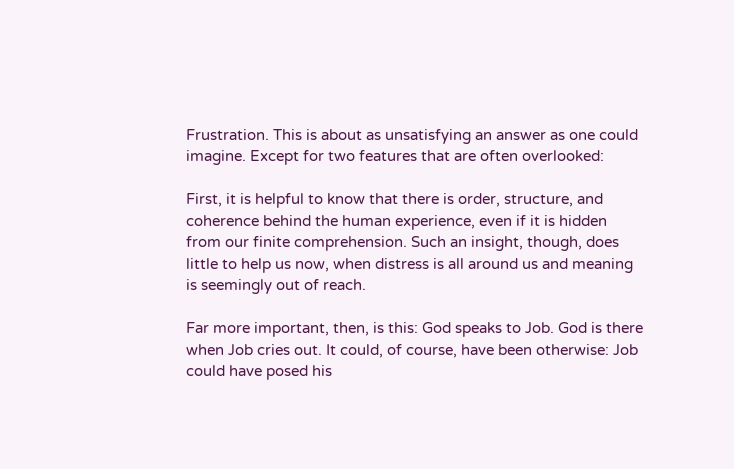Frustration. This is about as unsatisfying an answer as one could imagine. Except for two features that are often overlooked:

First, it is helpful to know that there is order, structure, and coherence behind the human experience, even if it is hidden from our finite comprehension. Such an insight, though, does little to help us now, when distress is all around us and meaning is seemingly out of reach.

Far more important, then, is this: God speaks to Job. God is there when Job cries out. It could, of course, have been otherwise: Job could have posed his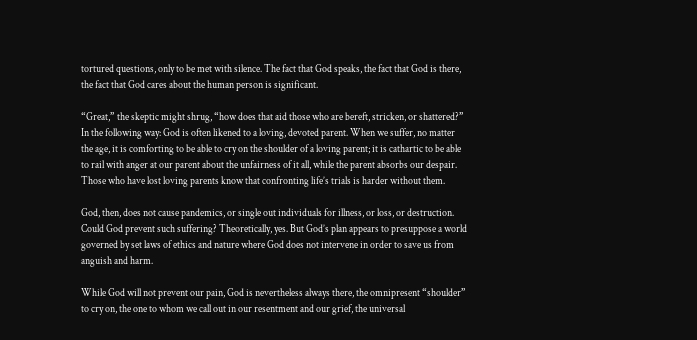tortured questions, only to be met with silence. The fact that God speaks, the fact that God is there, the fact that God cares about the human person is significant.

“Great,” the skeptic might shrug, “how does that aid those who are bereft, stricken, or shattered?” In the following way: God is often likened to a loving, devoted parent. When we suffer, no matter the age, it is comforting to be able to cry on the shoulder of a loving parent; it is cathartic to be able to rail with anger at our parent about the unfairness of it all, while the parent absorbs our despair. Those who have lost loving parents know that confronting life’s trials is harder without them.

God, then, does not cause pandemics, or single out individuals for illness, or loss, or destruction. Could God prevent such suffering? Theoretically, yes. But God’s plan appears to presuppose a world governed by set laws of ethics and nature where God does not intervene in order to save us from anguish and harm.

While God will not prevent our pain, God is nevertheless always there, the omnipresent “shoulder” to cry on, the one to whom we call out in our resentment and our grief, the universal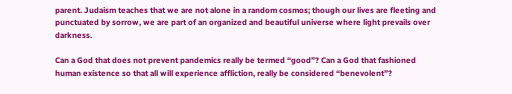parent. Judaism teaches that we are not alone in a random cosmos; though our lives are fleeting and punctuated by sorrow, we are part of an organized and beautiful universe where light prevails over darkness.

Can a God that does not prevent pandemics really be termed “good”? Can a God that fashioned human existence so that all will experience affliction, really be considered “benevolent”?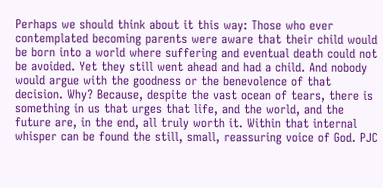Perhaps we should think about it this way: Those who ever contemplated becoming parents were aware that their child would be born into a world where suffering and eventual death could not be avoided. Yet they still went ahead and had a child. And nobody would argue with the goodness or the benevolence of that decision. Why? Because, despite the vast ocean of tears, there is something in us that urges that life, and the world, and the future are, in the end, all truly worth it. Within that internal whisper can be found the still, small, reassuring voice of God. PJC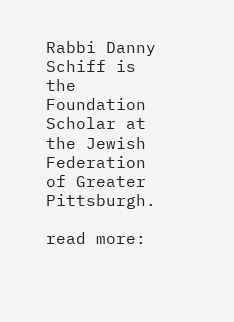Rabbi Danny Schiff is the Foundation Scholar at the Jewish Federation of Greater Pittsburgh.

read more: